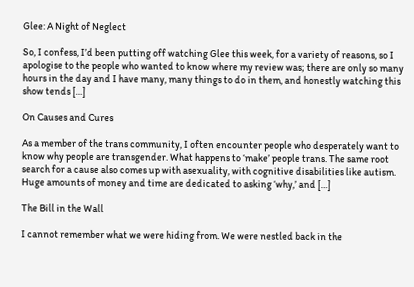Glee: A Night of Neglect

So, I confess, I’d been putting off watching Glee this week, for a variety of reasons, so I apologise to the people who wanted to know where my review was; there are only so many hours in the day and I have many, many things to do in them, and honestly watching this show tends […]

On Causes and Cures

As a member of the trans community, I often encounter people who desperately want to know why people are transgender. What happens to ‘make’ people trans. The same root search for a cause also comes up with asexuality, with cognitive disabilities like autism. Huge amounts of money and time are dedicated to asking ‘why,’ and […]

The Bill in the Wall

I cannot remember what we were hiding from. We were nestled back in the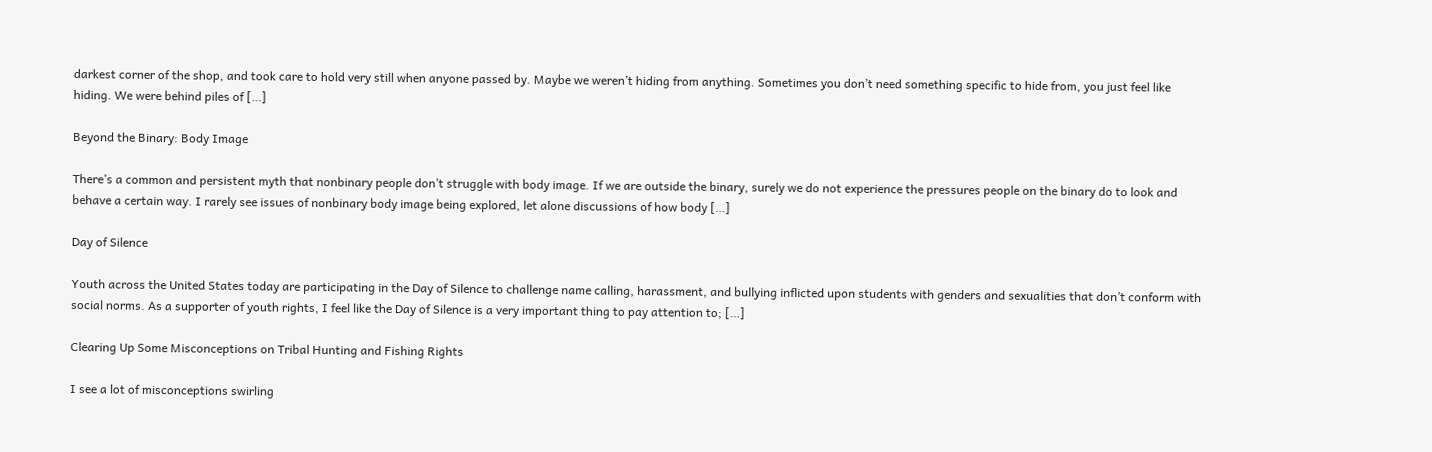darkest corner of the shop, and took care to hold very still when anyone passed by. Maybe we weren’t hiding from anything. Sometimes you don’t need something specific to hide from, you just feel like hiding. We were behind piles of […]

Beyond the Binary: Body Image

There’s a common and persistent myth that nonbinary people don’t struggle with body image. If we are outside the binary, surely we do not experience the pressures people on the binary do to look and behave a certain way. I rarely see issues of nonbinary body image being explored, let alone discussions of how body […]

Day of Silence

Youth across the United States today are participating in the Day of Silence to challenge name calling, harassment, and bullying inflicted upon students with genders and sexualities that don’t conform with social norms. As a supporter of youth rights, I feel like the Day of Silence is a very important thing to pay attention to; […]

Clearing Up Some Misconceptions on Tribal Hunting and Fishing Rights

I see a lot of misconceptions swirling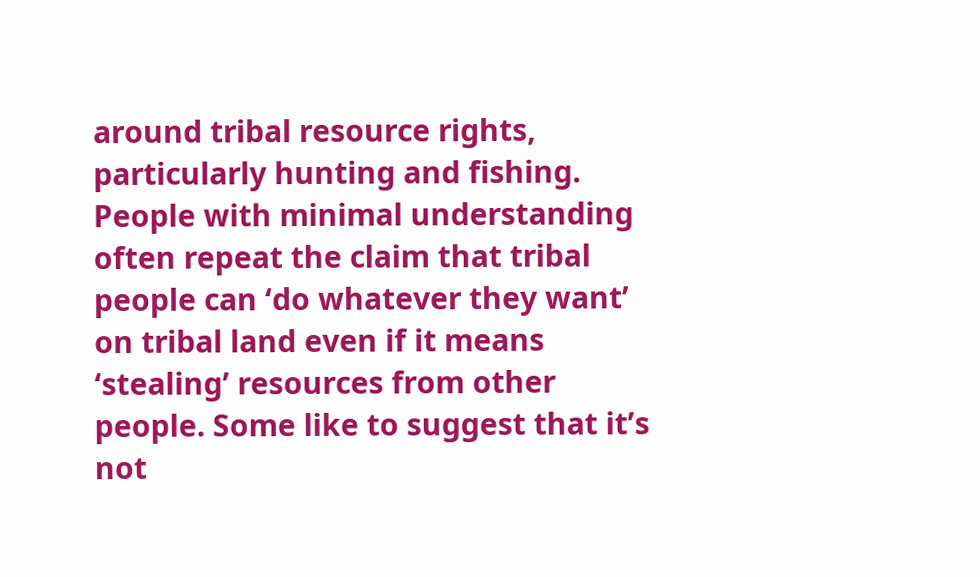around tribal resource rights, particularly hunting and fishing. People with minimal understanding often repeat the claim that tribal people can ‘do whatever they want’ on tribal land even if it means ‘stealing’ resources from other people. Some like to suggest that it’s not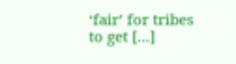‘fair’ for tribes to get […]